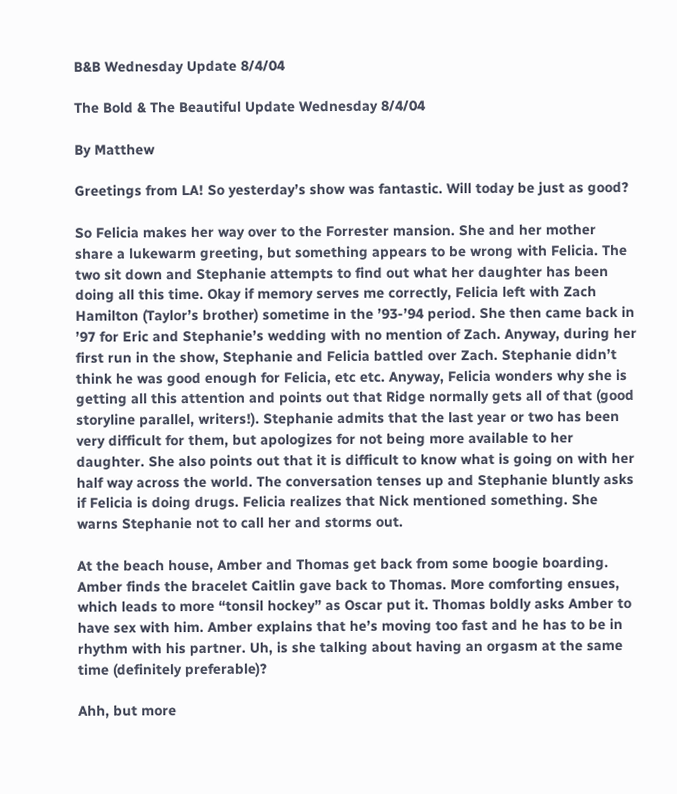B&B Wednesday Update 8/4/04

The Bold & The Beautiful Update Wednesday 8/4/04

By Matthew

Greetings from LA! So yesterday’s show was fantastic. Will today be just as good?

So Felicia makes her way over to the Forrester mansion. She and her mother share a lukewarm greeting, but something appears to be wrong with Felicia. The two sit down and Stephanie attempts to find out what her daughter has been doing all this time. Okay if memory serves me correctly, Felicia left with Zach Hamilton (Taylor’s brother) sometime in the ’93-’94 period. She then came back in ’97 for Eric and Stephanie’s wedding with no mention of Zach. Anyway, during her first run in the show, Stephanie and Felicia battled over Zach. Stephanie didn’t think he was good enough for Felicia, etc etc. Anyway, Felicia wonders why she is getting all this attention and points out that Ridge normally gets all of that (good storyline parallel, writers!). Stephanie admits that the last year or two has been very difficult for them, but apologizes for not being more available to her daughter. She also points out that it is difficult to know what is going on with her half way across the world. The conversation tenses up and Stephanie bluntly asks if Felicia is doing drugs. Felicia realizes that Nick mentioned something. She warns Stephanie not to call her and storms out.

At the beach house, Amber and Thomas get back from some boogie boarding. Amber finds the bracelet Caitlin gave back to Thomas. More comforting ensues, which leads to more “tonsil hockey” as Oscar put it. Thomas boldly asks Amber to have sex with him. Amber explains that he’s moving too fast and he has to be in rhythm with his partner. Uh, is she talking about having an orgasm at the same time (definitely preferable)?

Ahh, but more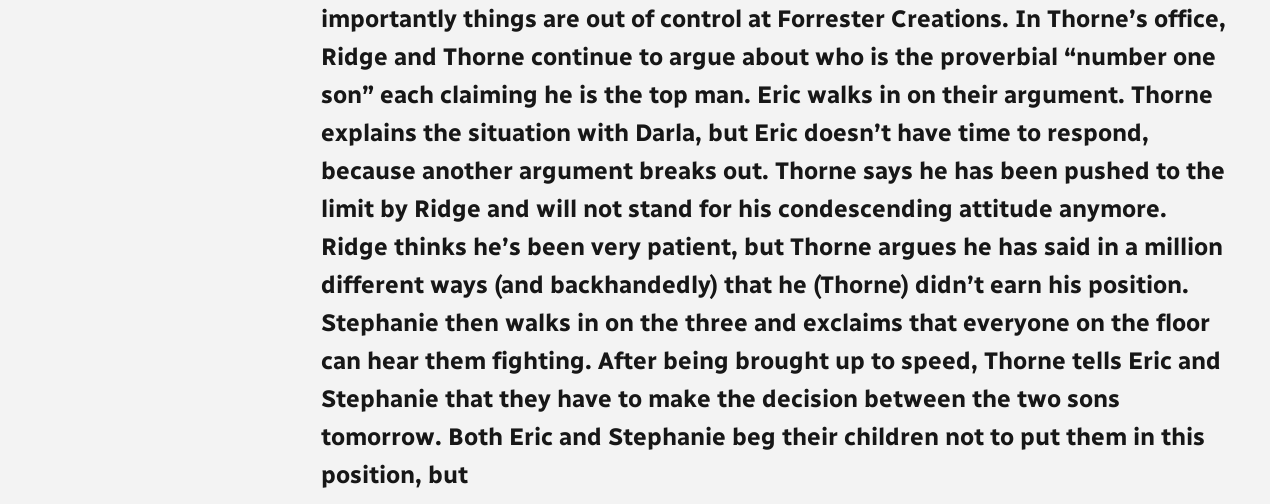importantly things are out of control at Forrester Creations. In Thorne’s office, Ridge and Thorne continue to argue about who is the proverbial “number one son” each claiming he is the top man. Eric walks in on their argument. Thorne explains the situation with Darla, but Eric doesn’t have time to respond, because another argument breaks out. Thorne says he has been pushed to the limit by Ridge and will not stand for his condescending attitude anymore. Ridge thinks he’s been very patient, but Thorne argues he has said in a million different ways (and backhandedly) that he (Thorne) didn’t earn his position. Stephanie then walks in on the three and exclaims that everyone on the floor can hear them fighting. After being brought up to speed, Thorne tells Eric and Stephanie that they have to make the decision between the two sons tomorrow. Both Eric and Stephanie beg their children not to put them in this position, but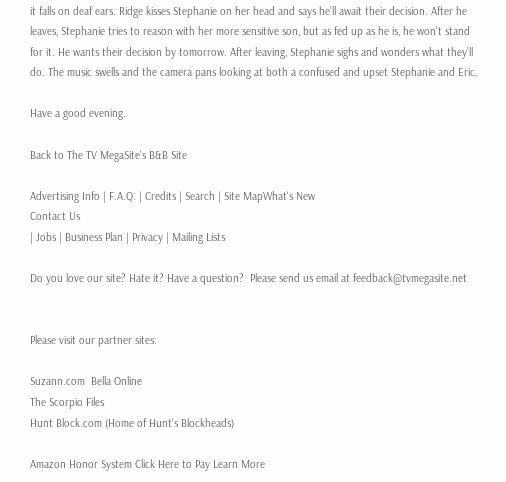it falls on deaf ears. Ridge kisses Stephanie on her head and says he’ll await their decision. After he leaves, Stephanie tries to reason with her more sensitive son, but as fed up as he is, he won’t stand for it. He wants their decision by tomorrow. After leaving, Stephanie sighs and wonders what they’ll do. The music swells and the camera pans looking at both a confused and upset Stephanie and Eric.

Have a good evening.

Back to The TV MegaSite's B&B Site

Advertising Info | F.A.Q. | Credits | Search | Site MapWhat's New
Contact Us
| Jobs | Business Plan | Privacy | Mailing Lists

Do you love our site? Hate it? Have a question?  Please send us email at feedback@tvmegasite.net


Please visit our partner sites:

Suzann.com  Bella Online
The Scorpio Files
Hunt Block.com (Home of Hunt's Blockheads)

Amazon Honor System Click Here to Pay Learn More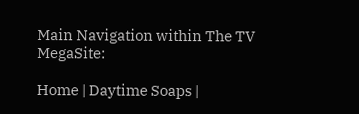Main Navigation within The TV MegaSite:

Home | Daytime Soaps |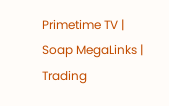Primetime TV | Soap MegaLinks | Trading